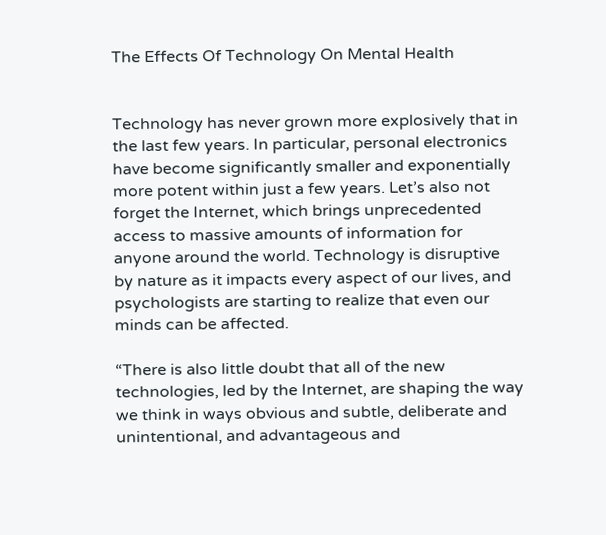The Effects Of Technology On Mental Health


Technology has never grown more explosively that in the last few years. In particular, personal electronics have become significantly smaller and exponentially more potent within just a few years. Let’s also not forget the Internet, which brings unprecedented access to massive amounts of information for anyone around the world. Technology is disruptive by nature as it impacts every aspect of our lives, and psychologists are starting to realize that even our minds can be affected.

“There is also little doubt that all of the new technologies, led by the Internet, are shaping the way we think in ways obvious and subtle, deliberate and unintentional, and advantageous and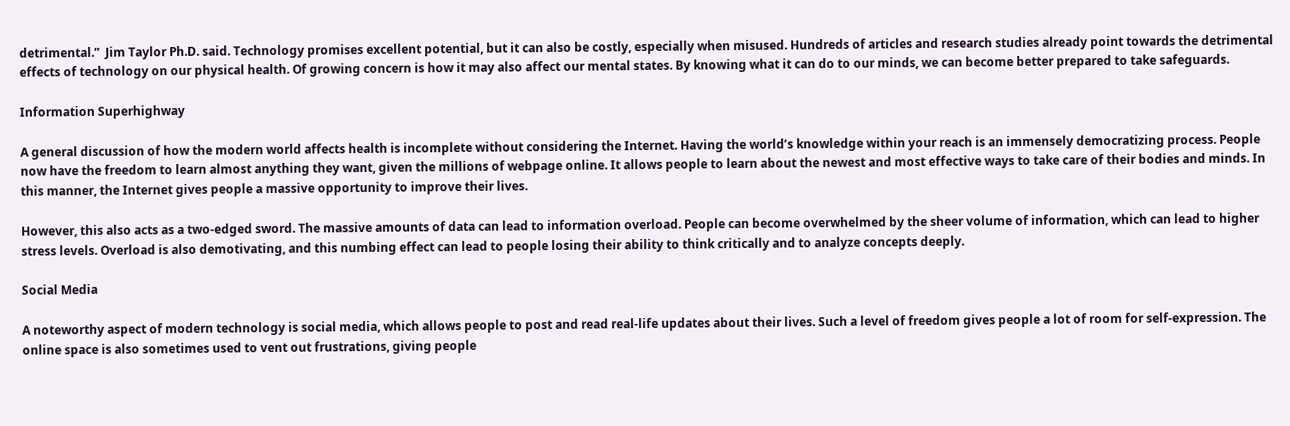detrimental.”  Jim Taylor Ph.D. said. Technology promises excellent potential, but it can also be costly, especially when misused. Hundreds of articles and research studies already point towards the detrimental effects of technology on our physical health. Of growing concern is how it may also affect our mental states. By knowing what it can do to our minds, we can become better prepared to take safeguards.

Information Superhighway

A general discussion of how the modern world affects health is incomplete without considering the Internet. Having the world’s knowledge within your reach is an immensely democratizing process. People now have the freedom to learn almost anything they want, given the millions of webpage online. It allows people to learn about the newest and most effective ways to take care of their bodies and minds. In this manner, the Internet gives people a massive opportunity to improve their lives.

However, this also acts as a two-edged sword. The massive amounts of data can lead to information overload. People can become overwhelmed by the sheer volume of information, which can lead to higher stress levels. Overload is also demotivating, and this numbing effect can lead to people losing their ability to think critically and to analyze concepts deeply.

Social Media

A noteworthy aspect of modern technology is social media, which allows people to post and read real-life updates about their lives. Such a level of freedom gives people a lot of room for self-expression. The online space is also sometimes used to vent out frustrations, giving people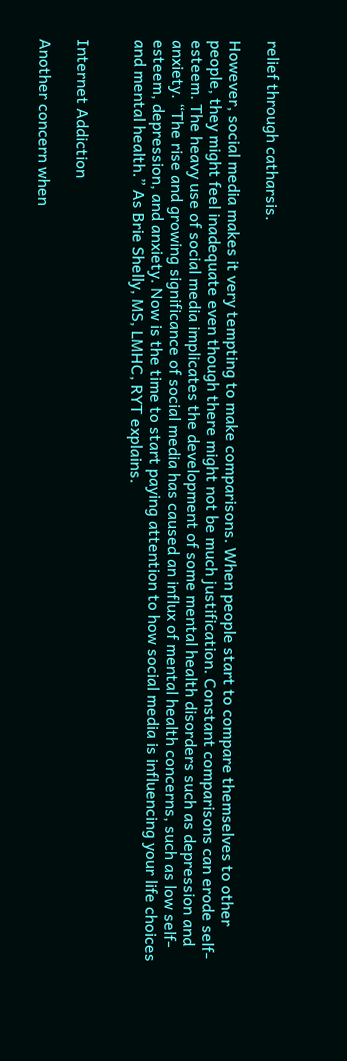relief through catharsis.

However, social media makes it very tempting to make comparisons. When people start to compare themselves to other people, they might feel inadequate even though there might not be much justification. Constant comparisons can erode self-esteem. The heavy use of social media implicates the development of some mental health disorders such as depression and anxiety. “The rise and growing significance of social media has caused an influx of mental health concerns, such as low self-esteem, depression, and anxiety. Now is the time to start paying attention to how social media is influencing your life choices and mental health.” As Brie Shelly, MS, LMHC, RYT explains.


Internet Addiction

Another concern when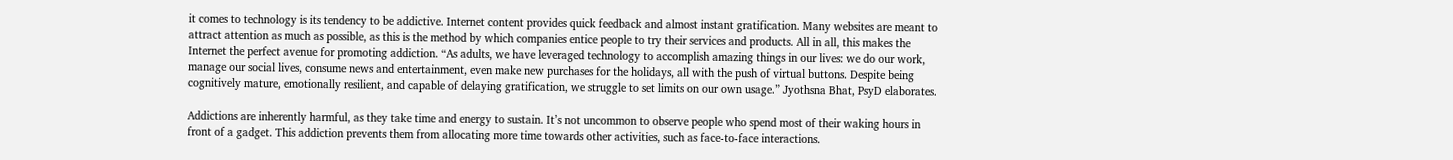it comes to technology is its tendency to be addictive. Internet content provides quick feedback and almost instant gratification. Many websites are meant to attract attention as much as possible, as this is the method by which companies entice people to try their services and products. All in all, this makes the Internet the perfect avenue for promoting addiction. “As adults, we have leveraged technology to accomplish amazing things in our lives: we do our work, manage our social lives, consume news and entertainment, even make new purchases for the holidays, all with the push of virtual buttons. Despite being cognitively mature, emotionally resilient, and capable of delaying gratification, we struggle to set limits on our own usage.” Jyothsna Bhat, PsyD elaborates.

Addictions are inherently harmful, as they take time and energy to sustain. It’s not uncommon to observe people who spend most of their waking hours in front of a gadget. This addiction prevents them from allocating more time towards other activities, such as face-to-face interactions.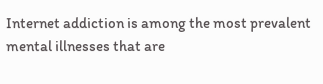Internet addiction is among the most prevalent mental illnesses that are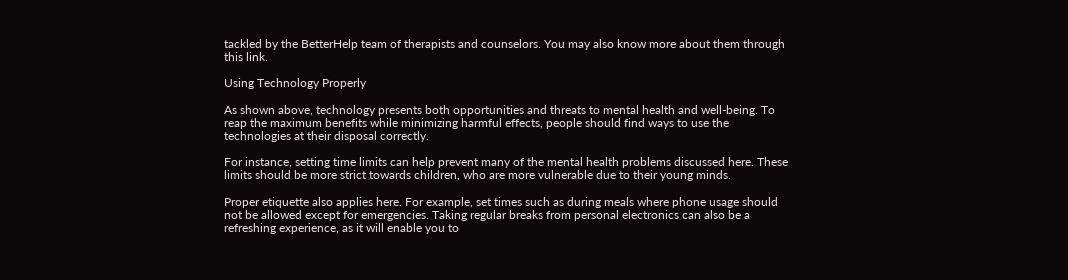tackled by the BetterHelp team of therapists and counselors. You may also know more about them through this link.

Using Technology Properly

As shown above, technology presents both opportunities and threats to mental health and well-being. To reap the maximum benefits while minimizing harmful effects, people should find ways to use the technologies at their disposal correctly.

For instance, setting time limits can help prevent many of the mental health problems discussed here. These limits should be more strict towards children, who are more vulnerable due to their young minds.

Proper etiquette also applies here. For example, set times such as during meals where phone usage should not be allowed except for emergencies. Taking regular breaks from personal electronics can also be a refreshing experience, as it will enable you to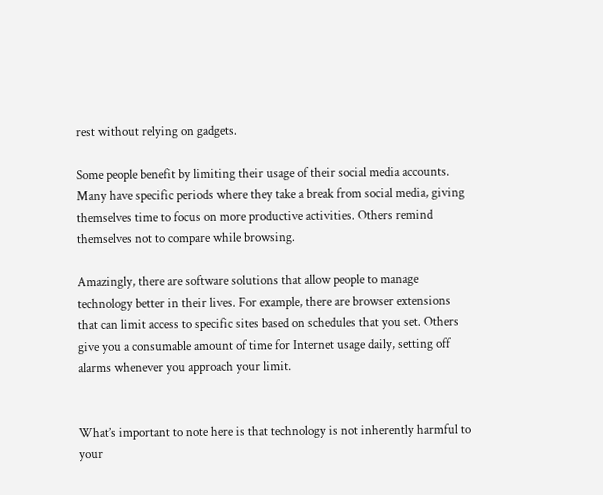rest without relying on gadgets.

Some people benefit by limiting their usage of their social media accounts. Many have specific periods where they take a break from social media, giving themselves time to focus on more productive activities. Others remind themselves not to compare while browsing.

Amazingly, there are software solutions that allow people to manage technology better in their lives. For example, there are browser extensions that can limit access to specific sites based on schedules that you set. Others give you a consumable amount of time for Internet usage daily, setting off alarms whenever you approach your limit.


What’s important to note here is that technology is not inherently harmful to your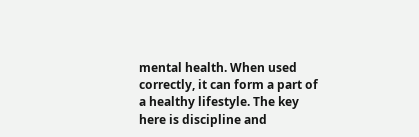mental health. When used correctly, it can form a part of a healthy lifestyle. The key here is discipline and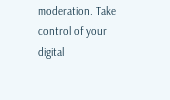moderation. Take control of your digital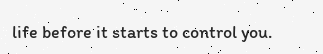life before it starts to control you.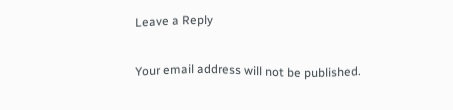Leave a Reply

Your email address will not be published.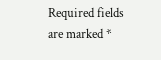Required fields are marked *